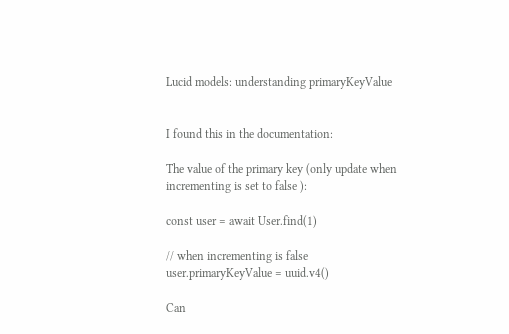Lucid models: understanding primaryKeyValue


I found this in the documentation:

The value of the primary key (only update when incrementing is set to false ):

const user = await User.find(1)

// when incrementing is false
user.primaryKeyValue = uuid.v4()

Can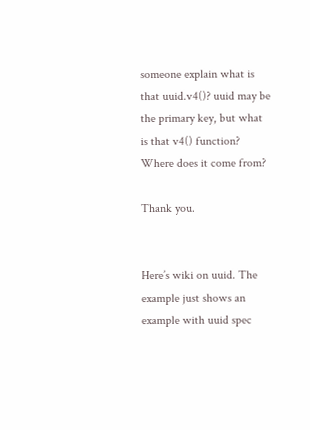someone explain what is that uuid.v4()? uuid may be the primary key, but what is that v4() function? Where does it come from?

Thank you.


Here’s wiki on uuid. The example just shows an example with uuid spec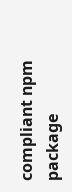compliant npm package